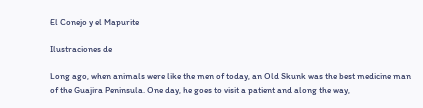El Conejo y el Mapurite

Ilustraciones de

Long ago, when animals were like the men of today, an Old Skunk was the best medicine man of the Guajira Peninsula. One day, he goes to visit a patient and along the way,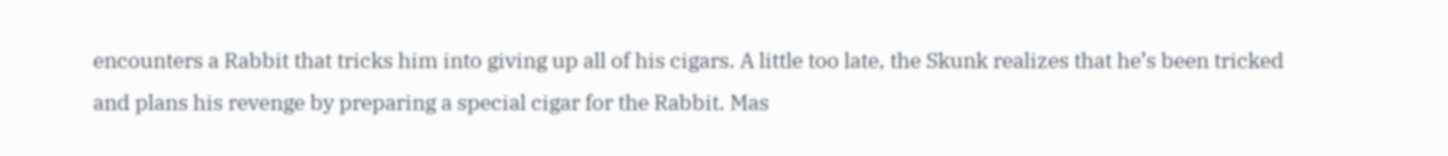encounters a Rabbit that tricks him into giving up all of his cigars. A little too late, the Skunk realizes that he’s been tricked and plans his revenge by preparing a special cigar for the Rabbit. Mas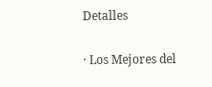Detalles

· Los Mejores del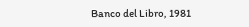Banco del Libro, 1981